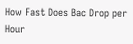How Fast Does Bac Drop per Hour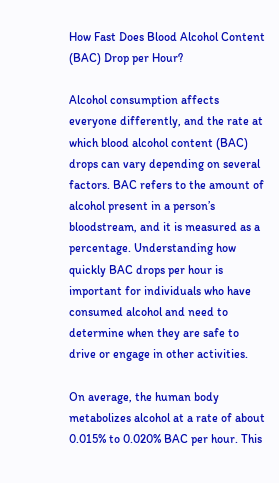How Fast Does Blood Alcohol Content (BAC) Drop per Hour?

Alcohol consumption affects everyone differently, and the rate at which blood alcohol content (BAC) drops can vary depending on several factors. BAC refers to the amount of alcohol present in a person’s bloodstream, and it is measured as a percentage. Understanding how quickly BAC drops per hour is important for individuals who have consumed alcohol and need to determine when they are safe to drive or engage in other activities.

On average, the human body metabolizes alcohol at a rate of about 0.015% to 0.020% BAC per hour. This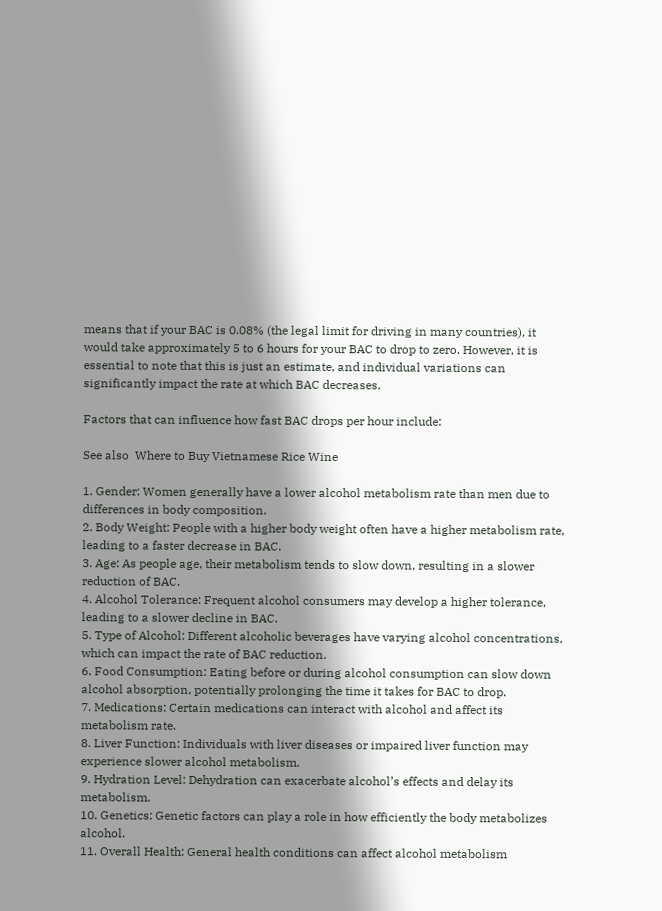means that if your BAC is 0.08% (the legal limit for driving in many countries), it would take approximately 5 to 6 hours for your BAC to drop to zero. However, it is essential to note that this is just an estimate, and individual variations can significantly impact the rate at which BAC decreases.

Factors that can influence how fast BAC drops per hour include:

See also  Where to Buy Vietnamese Rice Wine

1. Gender: Women generally have a lower alcohol metabolism rate than men due to differences in body composition.
2. Body Weight: People with a higher body weight often have a higher metabolism rate, leading to a faster decrease in BAC.
3. Age: As people age, their metabolism tends to slow down, resulting in a slower reduction of BAC.
4. Alcohol Tolerance: Frequent alcohol consumers may develop a higher tolerance, leading to a slower decline in BAC.
5. Type of Alcohol: Different alcoholic beverages have varying alcohol concentrations, which can impact the rate of BAC reduction.
6. Food Consumption: Eating before or during alcohol consumption can slow down alcohol absorption, potentially prolonging the time it takes for BAC to drop.
7. Medications: Certain medications can interact with alcohol and affect its metabolism rate.
8. Liver Function: Individuals with liver diseases or impaired liver function may experience slower alcohol metabolism.
9. Hydration Level: Dehydration can exacerbate alcohol’s effects and delay its metabolism.
10. Genetics: Genetic factors can play a role in how efficiently the body metabolizes alcohol.
11. Overall Health: General health conditions can affect alcohol metabolism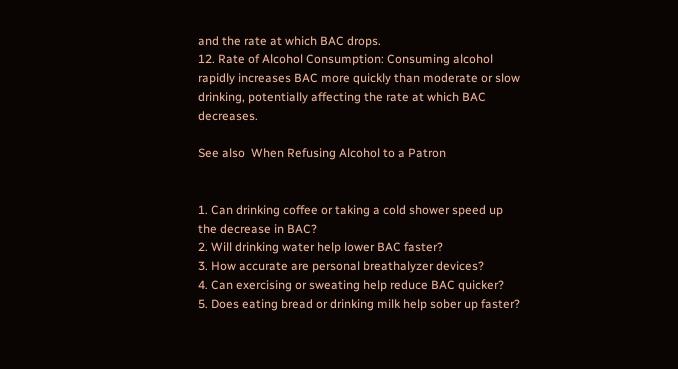and the rate at which BAC drops.
12. Rate of Alcohol Consumption: Consuming alcohol rapidly increases BAC more quickly than moderate or slow drinking, potentially affecting the rate at which BAC decreases.

See also  When Refusing Alcohol to a Patron


1. Can drinking coffee or taking a cold shower speed up the decrease in BAC?
2. Will drinking water help lower BAC faster?
3. How accurate are personal breathalyzer devices?
4. Can exercising or sweating help reduce BAC quicker?
5. Does eating bread or drinking milk help sober up faster?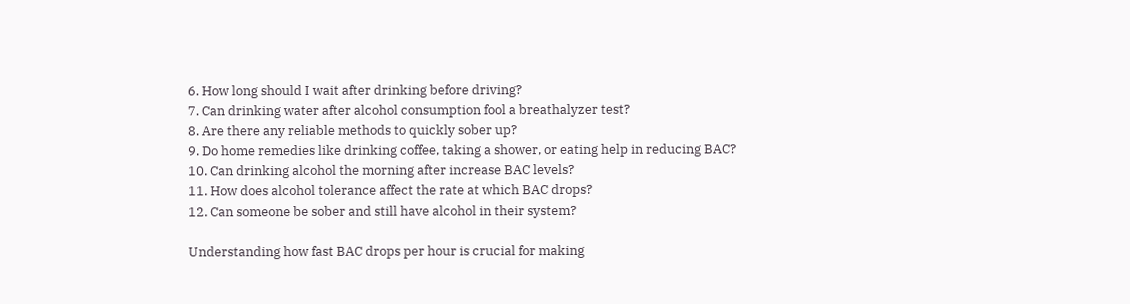6. How long should I wait after drinking before driving?
7. Can drinking water after alcohol consumption fool a breathalyzer test?
8. Are there any reliable methods to quickly sober up?
9. Do home remedies like drinking coffee, taking a shower, or eating help in reducing BAC?
10. Can drinking alcohol the morning after increase BAC levels?
11. How does alcohol tolerance affect the rate at which BAC drops?
12. Can someone be sober and still have alcohol in their system?

Understanding how fast BAC drops per hour is crucial for making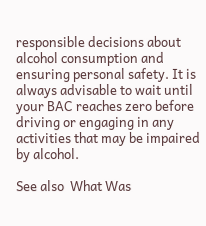responsible decisions about alcohol consumption and ensuring personal safety. It is always advisable to wait until your BAC reaches zero before driving or engaging in any activities that may be impaired by alcohol.

See also  What Was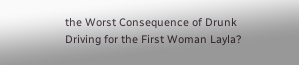the Worst Consequence of Drunk Driving for the First Woman Layla?